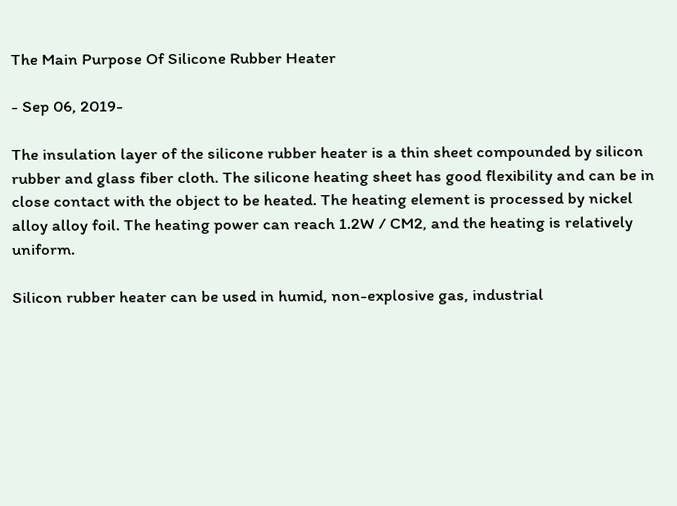The Main Purpose Of Silicone Rubber Heater

- Sep 06, 2019-

The insulation layer of the silicone rubber heater is a thin sheet compounded by silicon rubber and glass fiber cloth. The silicone heating sheet has good flexibility and can be in close contact with the object to be heated. The heating element is processed by nickel alloy alloy foil. The heating power can reach 1.2W / CM2, and the heating is relatively uniform.

Silicon rubber heater can be used in humid, non-explosive gas, industrial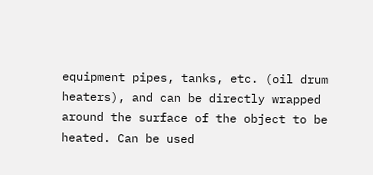equipment pipes, tanks, etc. (oil drum heaters), and can be directly wrapped around the surface of the object to be heated. Can be used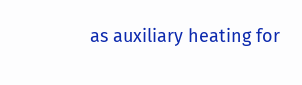as auxiliary heating for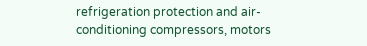refrigeration protection and air-conditioning compressors, motors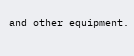and other equipment.